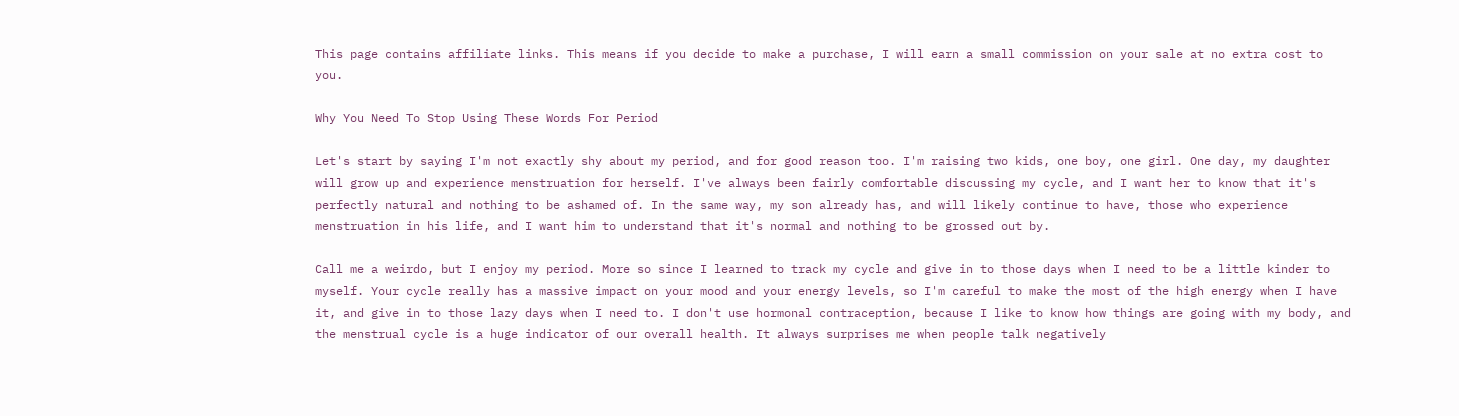This page contains affiliate links. This means if you decide to make a purchase, I will earn a small commission on your sale at no extra cost to you.

Why You Need To Stop Using These Words For Period

Let's start by saying I'm not exactly shy about my period, and for good reason too. I'm raising two kids, one boy, one girl. One day, my daughter will grow up and experience menstruation for herself. I've always been fairly comfortable discussing my cycle, and I want her to know that it's perfectly natural and nothing to be ashamed of. In the same way, my son already has, and will likely continue to have, those who experience menstruation in his life, and I want him to understand that it's normal and nothing to be grossed out by.

Call me a weirdo, but I enjoy my period. More so since I learned to track my cycle and give in to those days when I need to be a little kinder to myself. Your cycle really has a massive impact on your mood and your energy levels, so I'm careful to make the most of the high energy when I have it, and give in to those lazy days when I need to. I don't use hormonal contraception, because I like to know how things are going with my body, and the menstrual cycle is a huge indicator of our overall health. It always surprises me when people talk negatively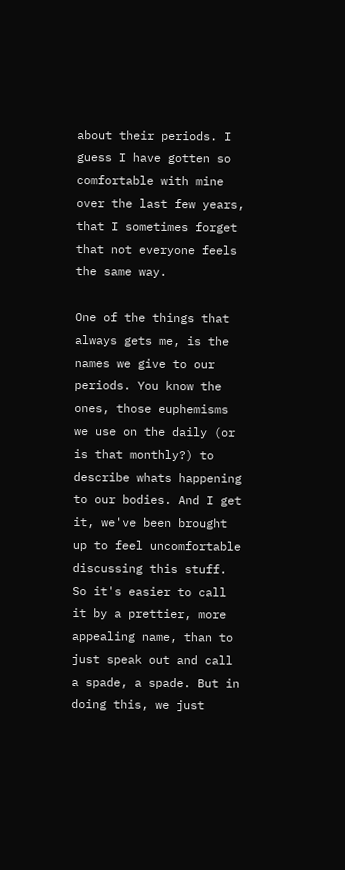about their periods. I guess I have gotten so comfortable with mine over the last few years, that I sometimes forget that not everyone feels the same way.

One of the things that always gets me, is the names we give to our periods. You know the ones, those euphemisms we use on the daily (or is that monthly?) to describe whats happening to our bodies. And I get it, we've been brought up to feel uncomfortable discussing this stuff. So it's easier to call it by a prettier, more appealing name, than to just speak out and call a spade, a spade. But in doing this, we just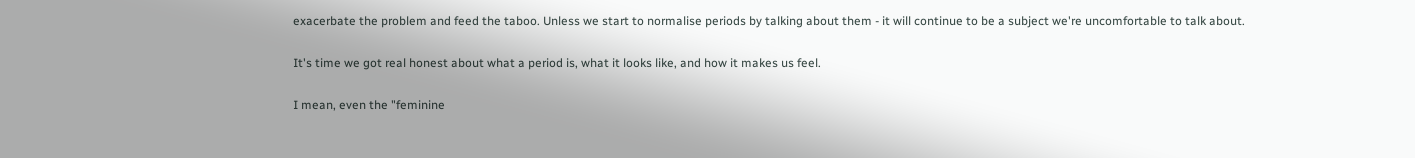exacerbate the problem and feed the taboo. Unless we start to normalise periods by talking about them - it will continue to be a subject we're uncomfortable to talk about.

It's time we got real honest about what a period is, what it looks like, and how it makes us feel.

I mean, even the "feminine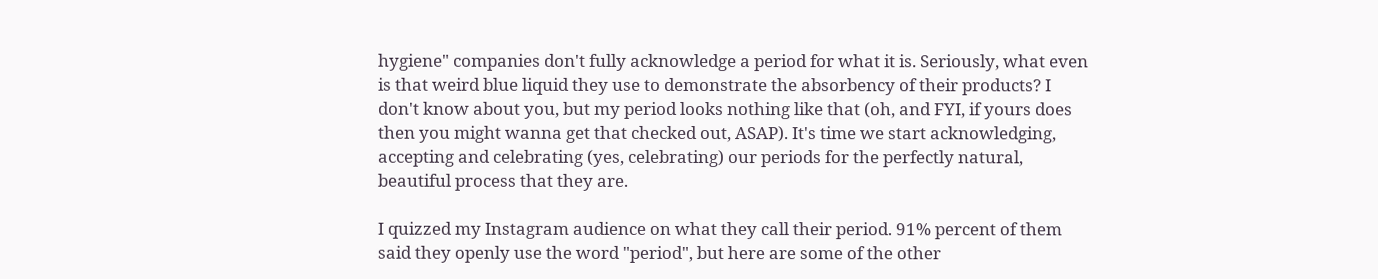hygiene" companies don't fully acknowledge a period for what it is. Seriously, what even is that weird blue liquid they use to demonstrate the absorbency of their products? I don't know about you, but my period looks nothing like that (oh, and FYI, if yours does then you might wanna get that checked out, ASAP). It's time we start acknowledging, accepting and celebrating (yes, celebrating) our periods for the perfectly natural, beautiful process that they are.

I quizzed my Instagram audience on what they call their period. 91% percent of them said they openly use the word "period", but here are some of the other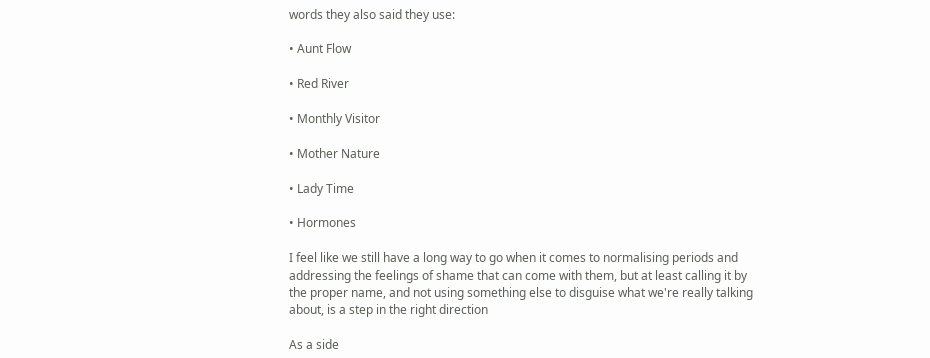words they also said they use:

• Aunt Flow

• Red River

• Monthly Visitor

• Mother Nature

• Lady Time

• Hormones

I feel like we still have a long way to go when it comes to normalising periods and addressing the feelings of shame that can come with them, but at least calling it by the proper name, and not using something else to disguise what we're really talking about, is a step in the right direction

As a side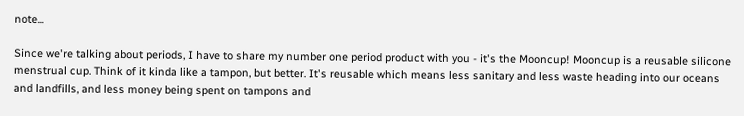note...

Since we're talking about periods, I have to share my number one period product with you - it's the Mooncup! Mooncup is a reusable silicone menstrual cup. Think of it kinda like a tampon, but better. It's reusable which means less sanitary and less waste heading into our oceans and landfills, and less money being spent on tampons and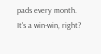pads every month. It's a win-win, right?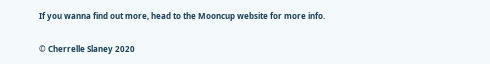If you wanna find out more, head to the Mooncup website for more info.

© Cherrelle Slaney 2020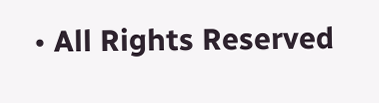• All Rights Reserved